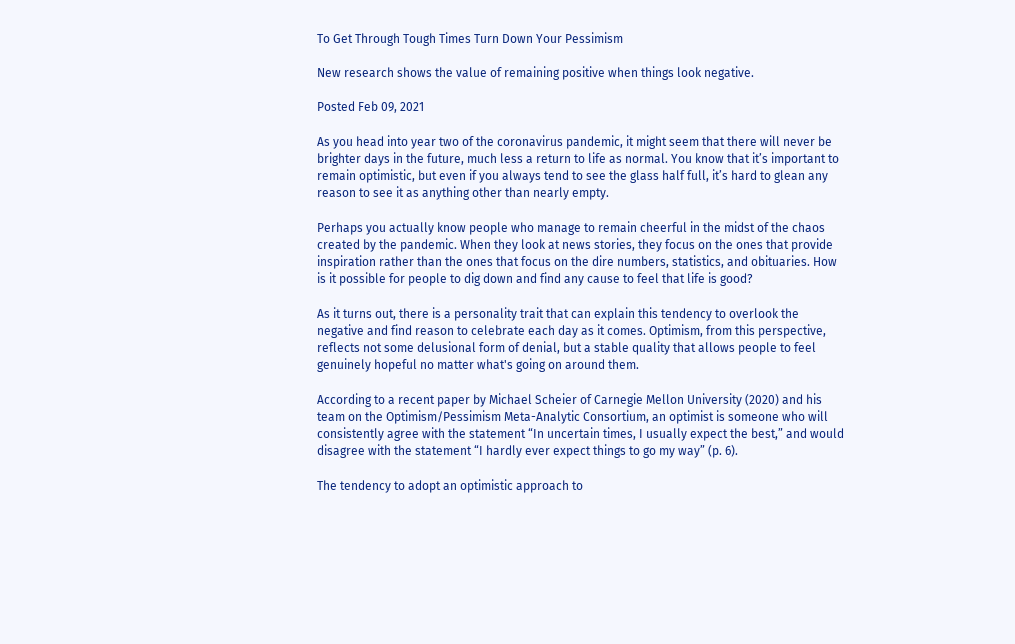To Get Through Tough Times Turn Down Your Pessimism

New research shows the value of remaining positive when things look negative.

Posted Feb 09, 2021

As you head into year two of the coronavirus pandemic, it might seem that there will never be brighter days in the future, much less a return to life as normal. You know that it’s important to remain optimistic, but even if you always tend to see the glass half full, it’s hard to glean any reason to see it as anything other than nearly empty.

Perhaps you actually know people who manage to remain cheerful in the midst of the chaos created by the pandemic. When they look at news stories, they focus on the ones that provide inspiration rather than the ones that focus on the dire numbers, statistics, and obituaries. How is it possible for people to dig down and find any cause to feel that life is good?

As it turns out, there is a personality trait that can explain this tendency to overlook the negative and find reason to celebrate each day as it comes. Optimism, from this perspective, reflects not some delusional form of denial, but a stable quality that allows people to feel genuinely hopeful no matter what's going on around them.

According to a recent paper by Michael Scheier of Carnegie Mellon University (2020) and his team on the Optimism/Pessimism Meta-Analytic Consortium, an optimist is someone who will consistently agree with the statement “In uncertain times, I usually expect the best,” and would disagree with the statement “I hardly ever expect things to go my way” (p. 6).

The tendency to adopt an optimistic approach to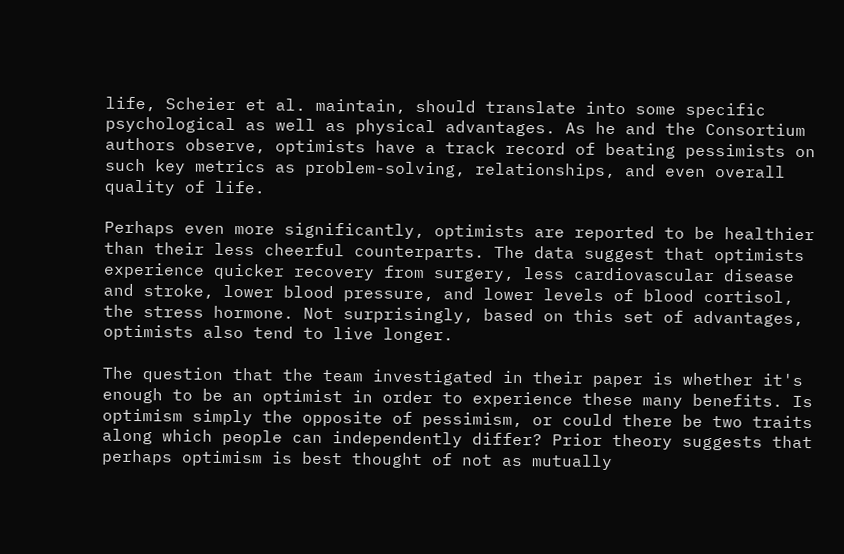life, Scheier et al. maintain, should translate into some specific psychological as well as physical advantages. As he and the Consortium authors observe, optimists have a track record of beating pessimists on such key metrics as problem-solving, relationships, and even overall quality of life.

Perhaps even more significantly, optimists are reported to be healthier than their less cheerful counterparts. The data suggest that optimists experience quicker recovery from surgery, less cardiovascular disease and stroke, lower blood pressure, and lower levels of blood cortisol, the stress hormone. Not surprisingly, based on this set of advantages, optimists also tend to live longer.

The question that the team investigated in their paper is whether it's enough to be an optimist in order to experience these many benefits. Is optimism simply the opposite of pessimism, or could there be two traits along which people can independently differ? Prior theory suggests that perhaps optimism is best thought of not as mutually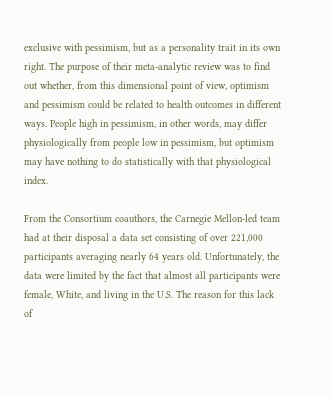exclusive with pessimism, but as a personality trait in its own right. The purpose of their meta-analytic review was to find out whether, from this dimensional point of view, optimism and pessimism could be related to health outcomes in different ways. People high in pessimism, in other words, may differ physiologically from people low in pessimism, but optimism may have nothing to do statistically with that physiological index.

From the Consortium coauthors, the Carnegie Mellon-led team had at their disposal a data set consisting of over 221,000 participants averaging nearly 64 years old. Unfortunately, the data were limited by the fact that almost all participants were female, White, and living in the U.S. The reason for this lack of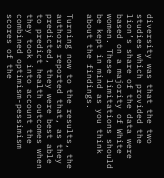diversity was that the two studies which provided the lion’s share of the data were based on a majority of White women. These limitations should be kept in mind as you think about the findings.

Turning now to the results, the authors reported that, as they predicted, they were best able to predict health outcomes when they took into account the combined optimism-pessimism scores of the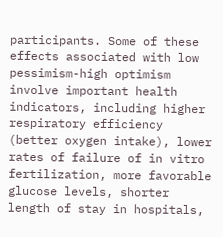participants. Some of these effects associated with low pessimism-high optimism involve important health indicators, including higher respiratory efficiency (better oxygen intake), lower rates of failure of in vitro fertilization, more favorable glucose levels, shorter length of stay in hospitals,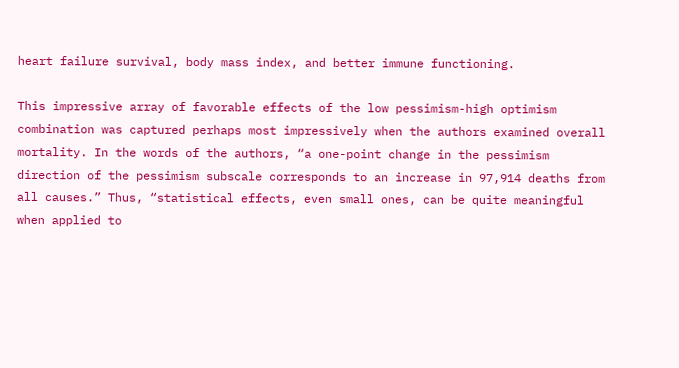heart failure survival, body mass index, and better immune functioning.

This impressive array of favorable effects of the low pessimism-high optimism combination was captured perhaps most impressively when the authors examined overall mortality. In the words of the authors, “a one-point change in the pessimism direction of the pessimism subscale corresponds to an increase in 97,914 deaths from all causes.” Thus, “statistical effects, even small ones, can be quite meaningful when applied to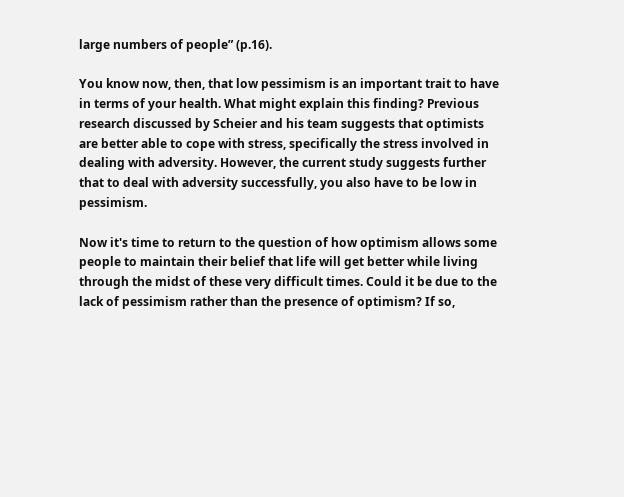large numbers of people” (p.16).

You know now, then, that low pessimism is an important trait to have in terms of your health. What might explain this finding? Previous research discussed by Scheier and his team suggests that optimists are better able to cope with stress, specifically the stress involved in dealing with adversity. However, the current study suggests further that to deal with adversity successfully, you also have to be low in pessimism.

Now it's time to return to the question of how optimism allows some people to maintain their belief that life will get better while living through the midst of these very difficult times. Could it be due to the lack of pessimism rather than the presence of optimism? If so,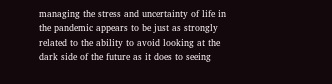managing the stress and uncertainty of life in the pandemic appears to be just as strongly related to the ability to avoid looking at the dark side of the future as it does to seeing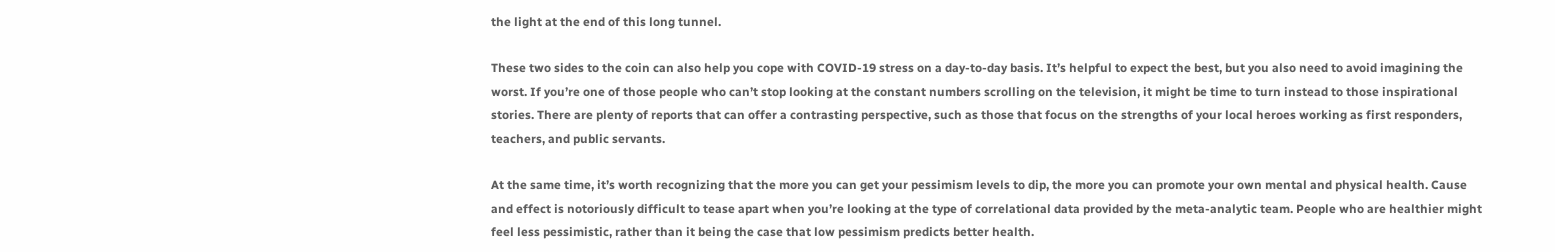the light at the end of this long tunnel.

These two sides to the coin can also help you cope with COVID-19 stress on a day-to-day basis. It’s helpful to expect the best, but you also need to avoid imagining the worst. If you’re one of those people who can’t stop looking at the constant numbers scrolling on the television, it might be time to turn instead to those inspirational stories. There are plenty of reports that can offer a contrasting perspective, such as those that focus on the strengths of your local heroes working as first responders, teachers, and public servants.

At the same time, it’s worth recognizing that the more you can get your pessimism levels to dip, the more you can promote your own mental and physical health. Cause and effect is notoriously difficult to tease apart when you’re looking at the type of correlational data provided by the meta-analytic team. People who are healthier might feel less pessimistic, rather than it being the case that low pessimism predicts better health.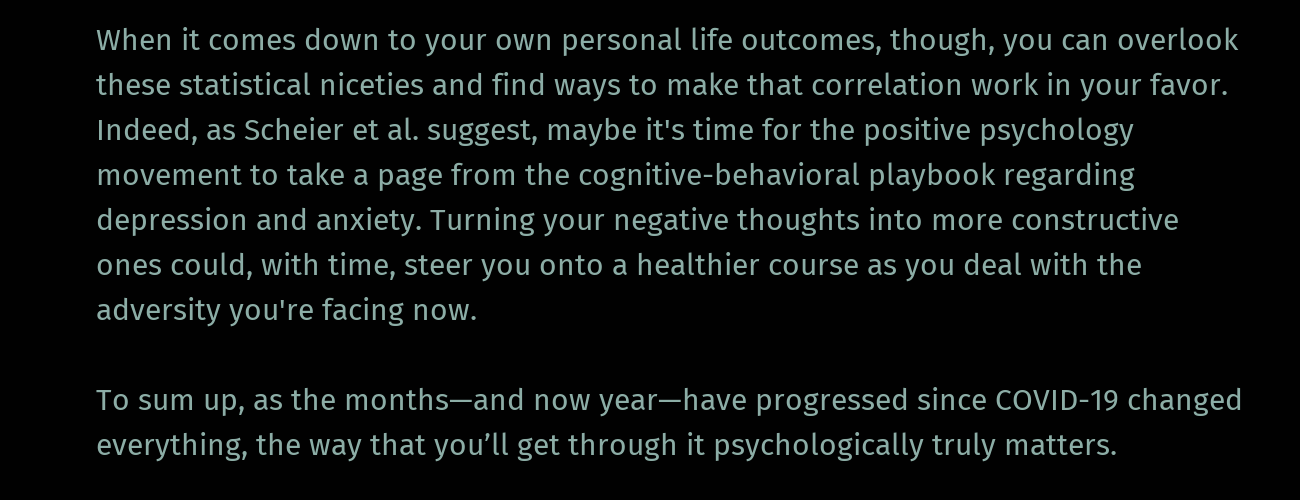When it comes down to your own personal life outcomes, though, you can overlook these statistical niceties and find ways to make that correlation work in your favor. Indeed, as Scheier et al. suggest, maybe it's time for the positive psychology movement to take a page from the cognitive-behavioral playbook regarding depression and anxiety. Turning your negative thoughts into more constructive ones could, with time, steer you onto a healthier course as you deal with the adversity you're facing now.

To sum up, as the months—and now year—have progressed since COVID-19 changed everything, the way that you’ll get through it psychologically truly matters.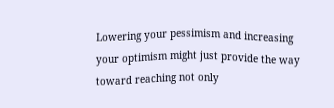Lowering your pessimism and increasing your optimism might just provide the way toward reaching not only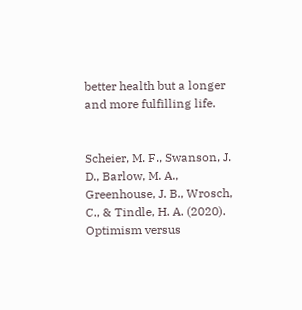better health but a longer and more fulfilling life.


Scheier, M. F., Swanson, J. D., Barlow, M. A., Greenhouse, J. B., Wrosch, C., & Tindle, H. A. (2020). Optimism versus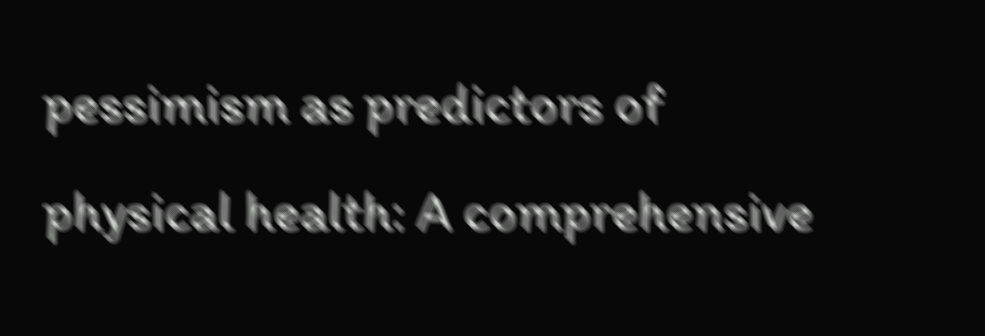pessimism as predictors of physical health: A comprehensive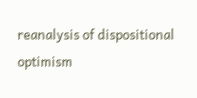reanalysis of dispositional optimism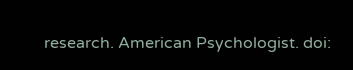research. American Psychologist. doi: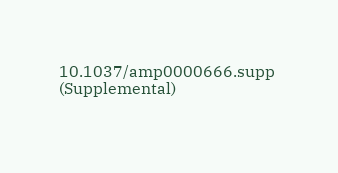10.1037/amp0000666.supp (Supplemental)